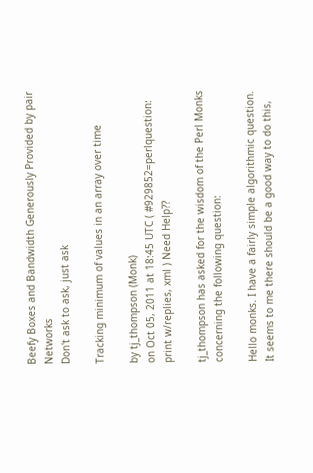Beefy Boxes and Bandwidth Generously Provided by pair Networks
Don't ask to ask, just ask

Tracking minimum of values in an array over time

by tj_thompson (Monk)
on Oct 05, 2011 at 18:45 UTC ( #929852=perlquestion: print w/replies, xml ) Need Help??

tj_thompson has asked for the wisdom of the Perl Monks concerning the following question:

Hello monks. I have a fairly simple algorithmic question. It seems to me there should be a good way to do this,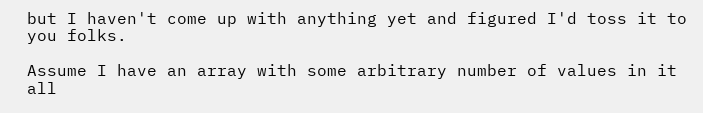but I haven't come up with anything yet and figured I'd toss it to you folks.

Assume I have an array with some arbitrary number of values in it all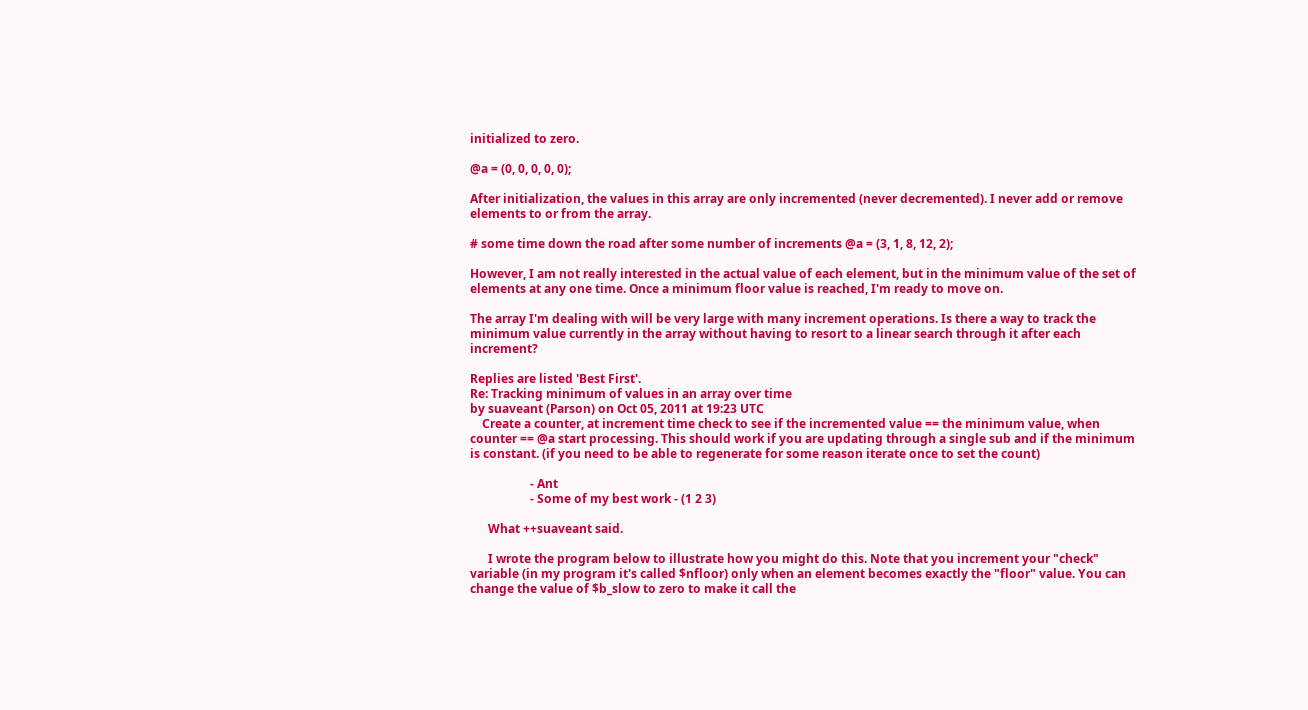initialized to zero.

@a = (0, 0, 0, 0, 0);

After initialization, the values in this array are only incremented (never decremented). I never add or remove elements to or from the array.

# some time down the road after some number of increments @a = (3, 1, 8, 12, 2);

However, I am not really interested in the actual value of each element, but in the minimum value of the set of elements at any one time. Once a minimum floor value is reached, I'm ready to move on.

The array I'm dealing with will be very large with many increment operations. Is there a way to track the minimum value currently in the array without having to resort to a linear search through it after each increment?

Replies are listed 'Best First'.
Re: Tracking minimum of values in an array over time
by suaveant (Parson) on Oct 05, 2011 at 19:23 UTC
    Create a counter, at increment time check to see if the incremented value == the minimum value, when counter == @a start processing. This should work if you are updating through a single sub and if the minimum is constant. (if you need to be able to regenerate for some reason iterate once to set the count)

                    - Ant
                    - Some of my best work - (1 2 3)

      What ++suaveant said.

      I wrote the program below to illustrate how you might do this. Note that you increment your "check" variable (in my program it's called $nfloor) only when an element becomes exactly the "floor" value. You can change the value of $b_slow to zero to make it call the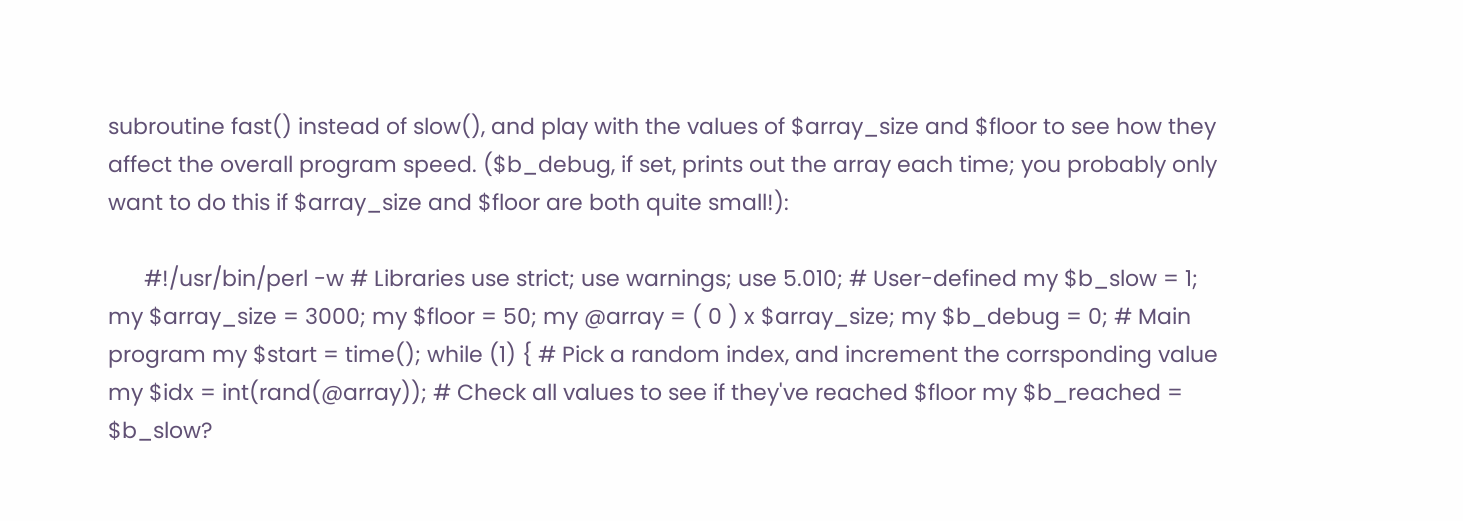subroutine fast() instead of slow(), and play with the values of $array_size and $floor to see how they affect the overall program speed. ($b_debug, if set, prints out the array each time; you probably only want to do this if $array_size and $floor are both quite small!):

      #!/usr/bin/perl -w # Libraries use strict; use warnings; use 5.010; # User-defined my $b_slow = 1; my $array_size = 3000; my $floor = 50; my @array = ( 0 ) x $array_size; my $b_debug = 0; # Main program my $start = time(); while (1) { # Pick a random index, and increment the corrsponding value my $idx = int(rand(@array)); # Check all values to see if they've reached $floor my $b_reached = $b_slow?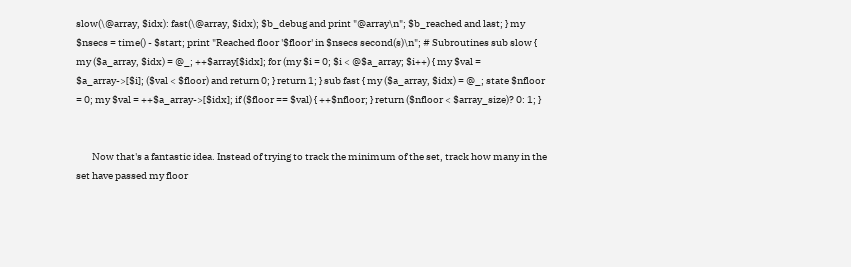slow(\@array, $idx): fast(\@array, $idx); $b_debug and print "@array\n"; $b_reached and last; } my $nsecs = time() - $start; print "Reached floor '$floor' in $nsecs second(s)\n"; # Subroutines sub slow { my ($a_array, $idx) = @_; ++$array[$idx]; for (my $i = 0; $i < @$a_array; $i++) { my $val = $a_array->[$i]; ($val < $floor) and return 0; } return 1; } sub fast { my ($a_array, $idx) = @_; state $nfloor = 0; my $val = ++$a_array->[$idx]; if ($floor == $val) { ++$nfloor; } return ($nfloor < $array_size)? 0: 1; }


        Now that's a fantastic idea. Instead of trying to track the minimum of the set, track how many in the set have passed my floor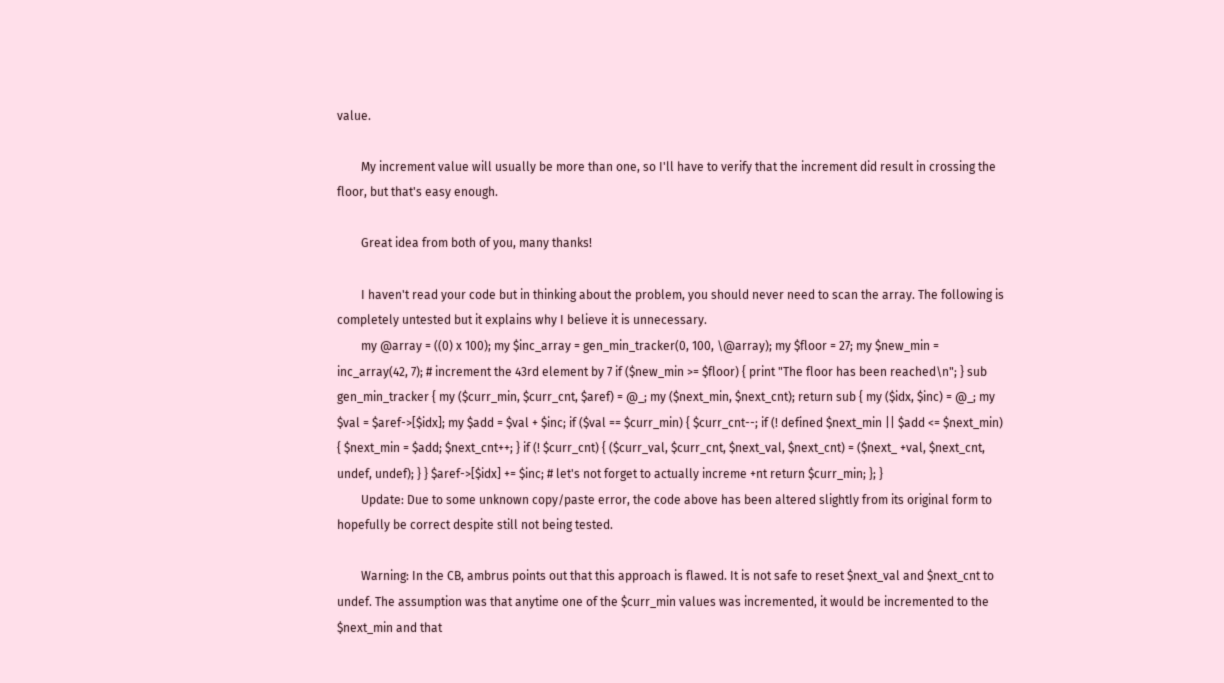value.

        My increment value will usually be more than one, so I'll have to verify that the increment did result in crossing the floor, but that's easy enough.

        Great idea from both of you, many thanks!

        I haven't read your code but in thinking about the problem, you should never need to scan the array. The following is completely untested but it explains why I believe it is unnecessary.
        my @array = ((0) x 100); my $inc_array = gen_min_tracker(0, 100, \@array); my $floor = 27; my $new_min = inc_array(42, 7); # increment the 43rd element by 7 if ($new_min >= $floor) { print "The floor has been reached\n"; } sub gen_min_tracker { my ($curr_min, $curr_cnt, $aref) = @_; my ($next_min, $next_cnt); return sub { my ($idx, $inc) = @_; my $val = $aref->[$idx]; my $add = $val + $inc; if ($val == $curr_min) { $curr_cnt--; if (! defined $next_min || $add <= $next_min) { $next_min = $add; $next_cnt++; } if (! $curr_cnt) { ($curr_val, $curr_cnt, $next_val, $next_cnt) = ($next_ +val, $next_cnt, undef, undef); } } $aref->[$idx] += $inc; # let's not forget to actually increme +nt return $curr_min; }; }
        Update: Due to some unknown copy/paste error, the code above has been altered slightly from its original form to hopefully be correct despite still not being tested.

        Warning: In the CB, ambrus points out that this approach is flawed. It is not safe to reset $next_val and $next_cnt to undef. The assumption was that anytime one of the $curr_min values was incremented, it would be incremented to the $next_min and that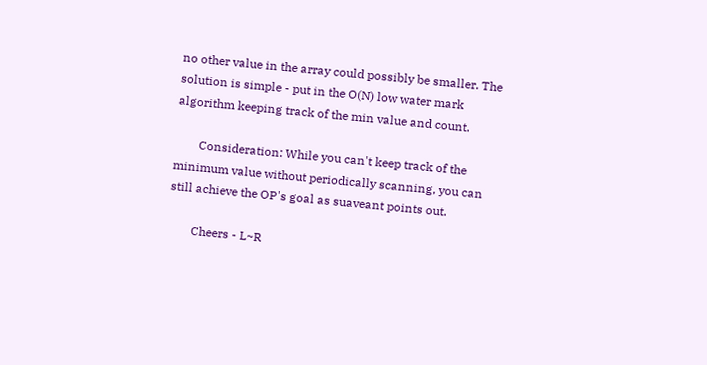no other value in the array could possibly be smaller. The solution is simple - put in the O(N) low water mark algorithm keeping track of the min value and count.

        Consideration: While you can't keep track of the minimum value without periodically scanning, you can still achieve the OP's goal as suaveant points out.

        Cheers - L~R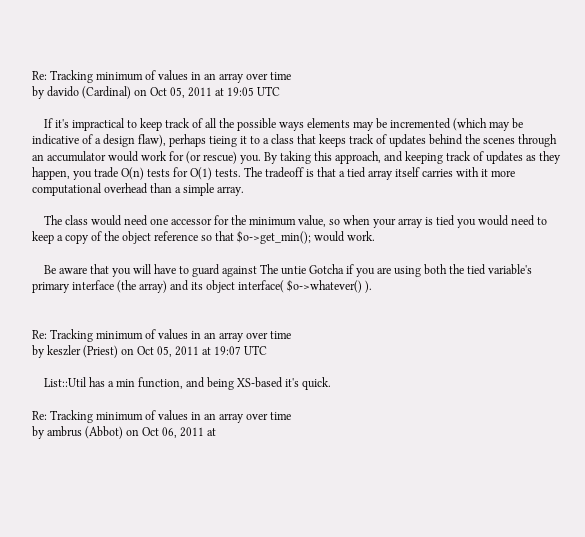Re: Tracking minimum of values in an array over time
by davido (Cardinal) on Oct 05, 2011 at 19:05 UTC

    If it's impractical to keep track of all the possible ways elements may be incremented (which may be indicative of a design flaw), perhaps tieing it to a class that keeps track of updates behind the scenes through an accumulator would work for (or rescue) you. By taking this approach, and keeping track of updates as they happen, you trade O(n) tests for O(1) tests. The tradeoff is that a tied array itself carries with it more computational overhead than a simple array.

    The class would need one accessor for the minimum value, so when your array is tied you would need to keep a copy of the object reference so that $o->get_min(); would work.

    Be aware that you will have to guard against The untie Gotcha if you are using both the tied variable's primary interface (the array) and its object interface( $o->whatever() ).


Re: Tracking minimum of values in an array over time
by keszler (Priest) on Oct 05, 2011 at 19:07 UTC

    List::Util has a min function, and being XS-based it's quick.

Re: Tracking minimum of values in an array over time
by ambrus (Abbot) on Oct 06, 2011 at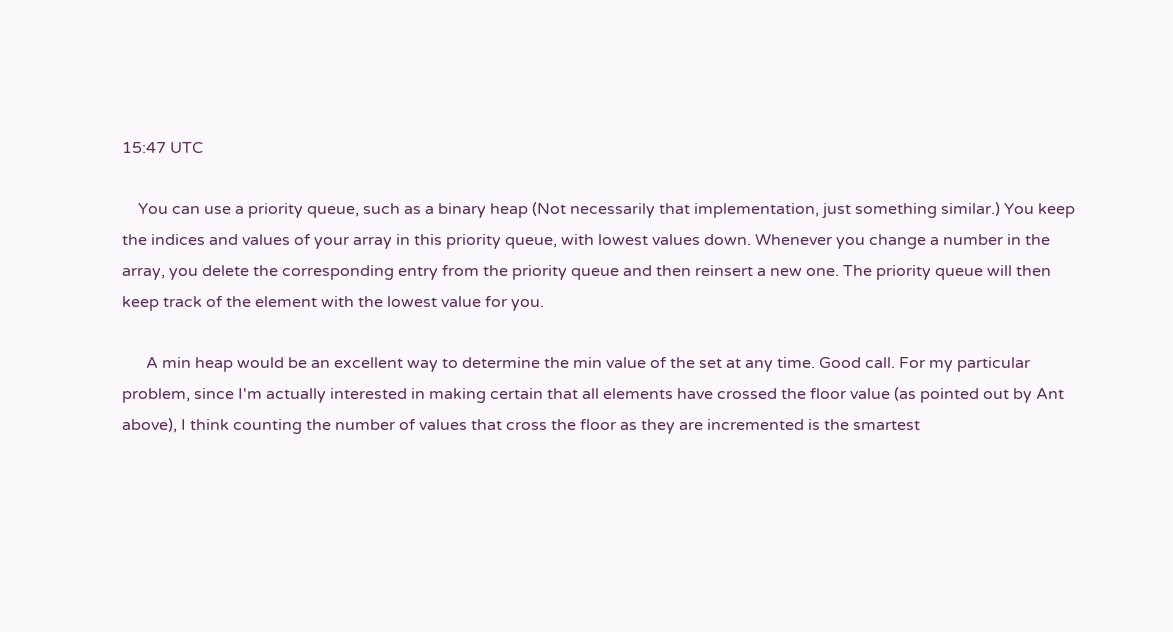15:47 UTC

    You can use a priority queue, such as a binary heap (Not necessarily that implementation, just something similar.) You keep the indices and values of your array in this priority queue, with lowest values down. Whenever you change a number in the array, you delete the corresponding entry from the priority queue and then reinsert a new one. The priority queue will then keep track of the element with the lowest value for you.

      A min heap would be an excellent way to determine the min value of the set at any time. Good call. For my particular problem, since I'm actually interested in making certain that all elements have crossed the floor value (as pointed out by Ant above), I think counting the number of values that cross the floor as they are incremented is the smartest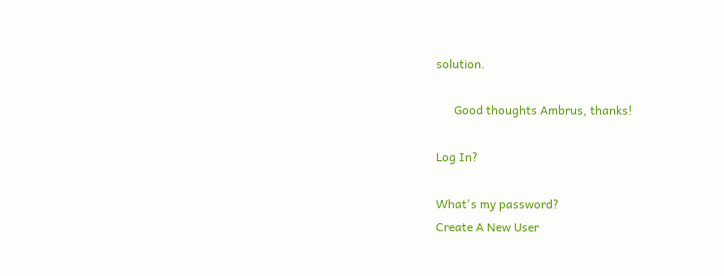solution.

      Good thoughts Ambrus, thanks!

Log In?

What's my password?
Create A New User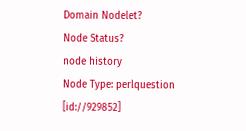Domain Nodelet?
Node Status?
node history
Node Type: perlquestion [id://929852]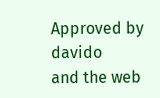Approved by davido
and the web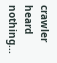crawler heard nothing...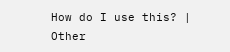How do I use this? | Other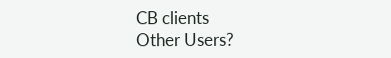CB clients
Other Users?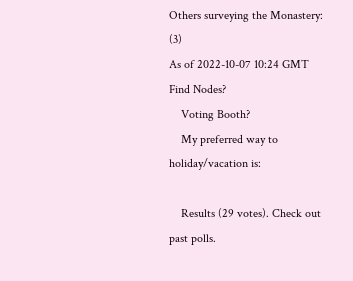Others surveying the Monastery: (3)
As of 2022-10-07 10:24 GMT
Find Nodes?
    Voting Booth?
    My preferred way to holiday/vacation is:

    Results (29 votes). Check out past polls.